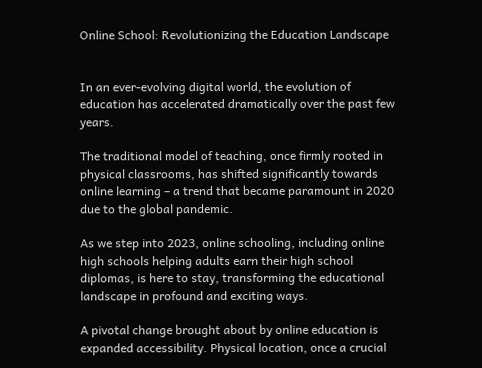Online School: Revolutionizing the Education Landscape


In an ever-evolving digital world, the evolution of education has accelerated dramatically over the past few years.

The traditional model of teaching, once firmly rooted in physical classrooms, has shifted significantly towards online learning – a trend that became paramount in 2020 due to the global pandemic.

As we step into 2023, online schooling, including online high schools helping adults earn their high school diplomas, is here to stay, transforming the educational landscape in profound and exciting ways.

A pivotal change brought about by online education is expanded accessibility. Physical location, once a crucial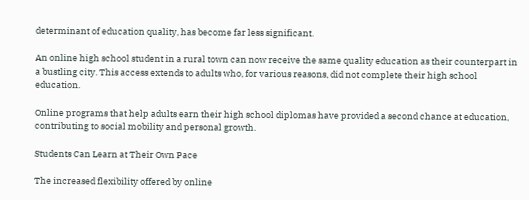determinant of education quality, has become far less significant.

An online high school student in a rural town can now receive the same quality education as their counterpart in a bustling city. This access extends to adults who, for various reasons, did not complete their high school education.

Online programs that help adults earn their high school diplomas have provided a second chance at education, contributing to social mobility and personal growth.

Students Can Learn at Their Own Pace

The increased flexibility offered by online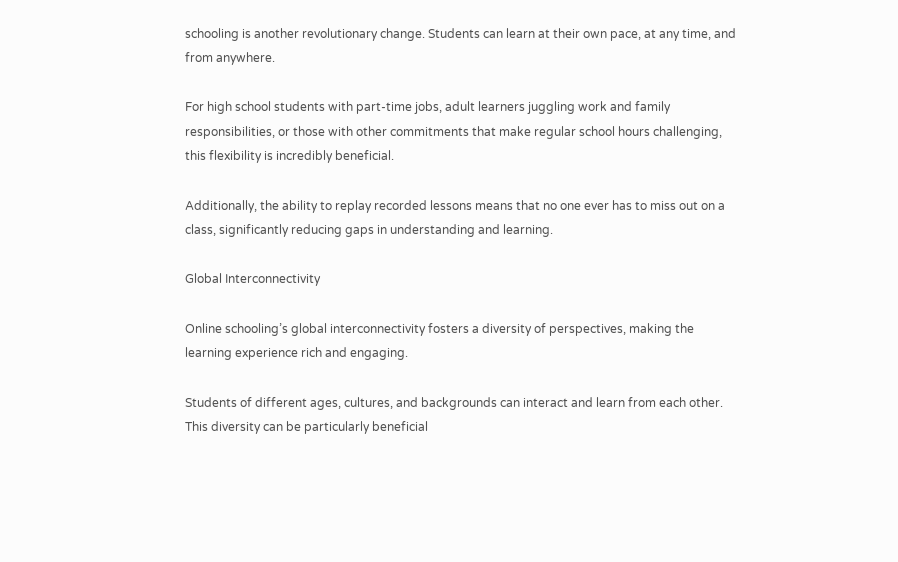schooling is another revolutionary change. Students can learn at their own pace, at any time, and from anywhere.

For high school students with part-time jobs, adult learners juggling work and family responsibilities, or those with other commitments that make regular school hours challenging, this flexibility is incredibly beneficial.

Additionally, the ability to replay recorded lessons means that no one ever has to miss out on a class, significantly reducing gaps in understanding and learning.

Global Interconnectivity

Online schooling’s global interconnectivity fosters a diversity of perspectives, making the learning experience rich and engaging.

Students of different ages, cultures, and backgrounds can interact and learn from each other. This diversity can be particularly beneficial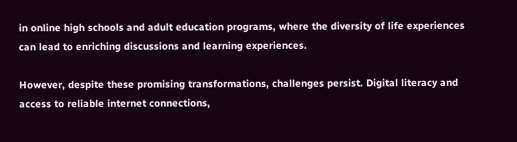in online high schools and adult education programs, where the diversity of life experiences can lead to enriching discussions and learning experiences.

However, despite these promising transformations, challenges persist. Digital literacy and access to reliable internet connections,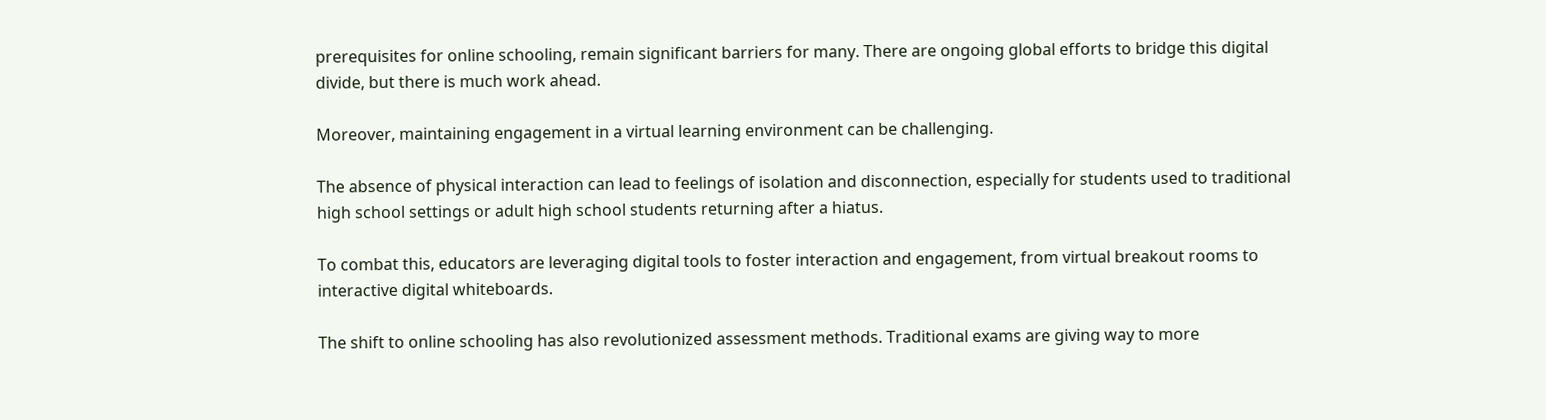prerequisites for online schooling, remain significant barriers for many. There are ongoing global efforts to bridge this digital divide, but there is much work ahead.

Moreover, maintaining engagement in a virtual learning environment can be challenging.

The absence of physical interaction can lead to feelings of isolation and disconnection, especially for students used to traditional high school settings or adult high school students returning after a hiatus.

To combat this, educators are leveraging digital tools to foster interaction and engagement, from virtual breakout rooms to interactive digital whiteboards.

The shift to online schooling has also revolutionized assessment methods. Traditional exams are giving way to more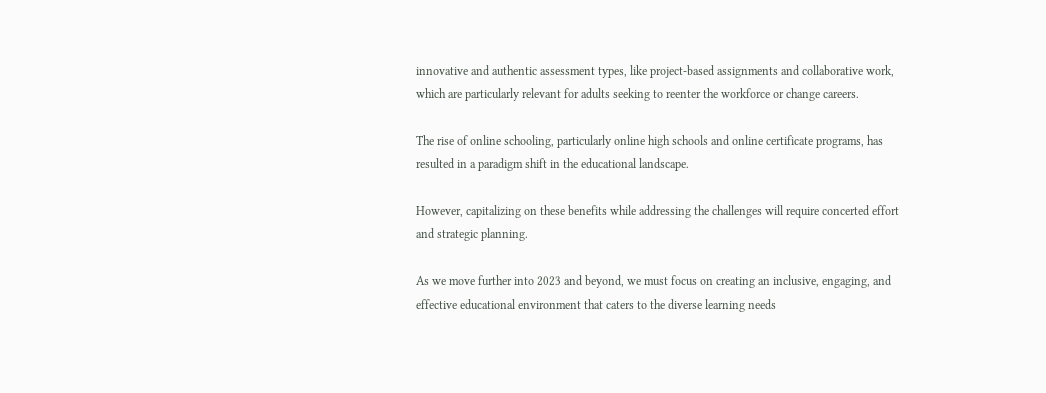innovative and authentic assessment types, like project-based assignments and collaborative work, which are particularly relevant for adults seeking to reenter the workforce or change careers.

The rise of online schooling, particularly online high schools and online certificate programs, has resulted in a paradigm shift in the educational landscape.

However, capitalizing on these benefits while addressing the challenges will require concerted effort and strategic planning.

As we move further into 2023 and beyond, we must focus on creating an inclusive, engaging, and effective educational environment that caters to the diverse learning needs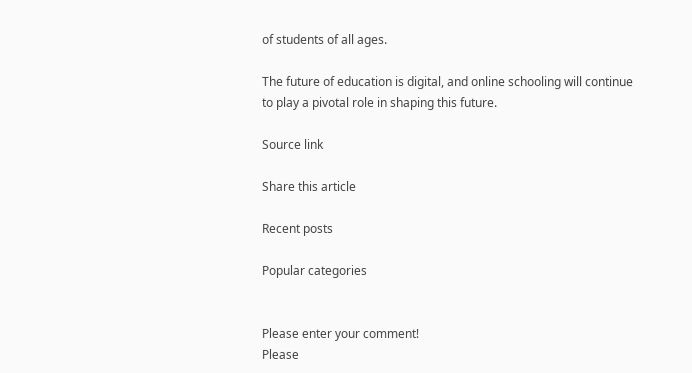of students of all ages.

The future of education is digital, and online schooling will continue to play a pivotal role in shaping this future.

Source link

Share this article

Recent posts

Popular categories


Please enter your comment!
Please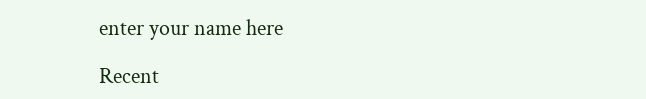enter your name here

Recent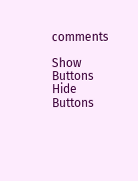comments

Show Buttons
Hide Buttons